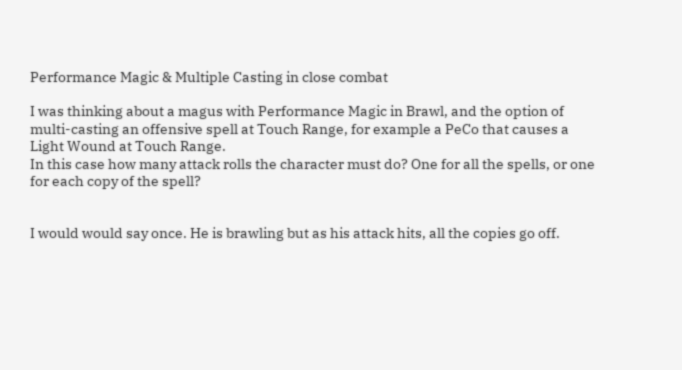Performance Magic & Multiple Casting in close combat

I was thinking about a magus with Performance Magic in Brawl, and the option of multi-casting an offensive spell at Touch Range, for example a PeCo that causes a Light Wound at Touch Range.
In this case how many attack rolls the character must do? One for all the spells, or one for each copy of the spell?


I would would say once. He is brawling but as his attack hits, all the copies go off.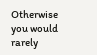Otherwise you would rarely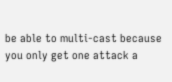be able to multi-cast because you only get one attack a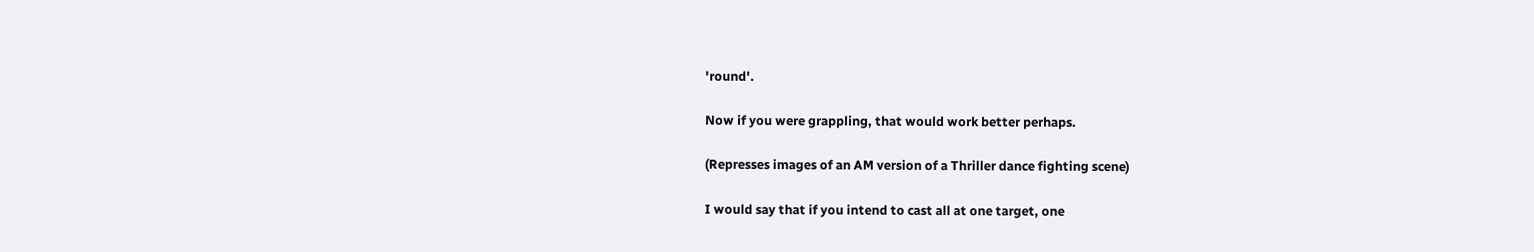'round'.

Now if you were grappling, that would work better perhaps.

(Represses images of an AM version of a Thriller dance fighting scene)

I would say that if you intend to cast all at one target, one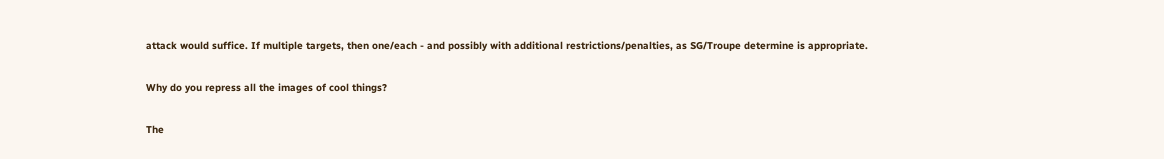attack would suffice. If multiple targets, then one/each - and possibly with additional restrictions/penalties, as SG/Troupe determine is appropriate.

Why do you repress all the images of cool things?

The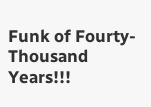Funk of Fourty-Thousand Years!!!